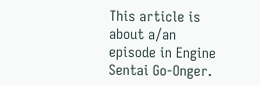This article is about a/an episode in Engine Sentai Go-Onger.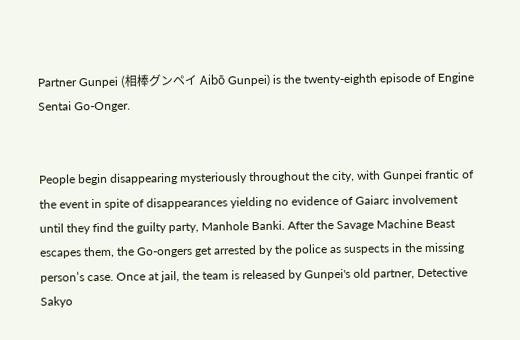Partner Gunpei (相棒グンペイ Aibō Gunpei) is the twenty-eighth episode of Engine Sentai Go-Onger.


People begin disappearing mysteriously throughout the city, with Gunpei frantic of the event in spite of disappearances yielding no evidence of Gaiarc involvement until they find the guilty party, Manhole Banki. After the Savage Machine Beast escapes them, the Go-ongers get arrested by the police as suspects in the missing person’s case. Once at jail, the team is released by Gunpei's old partner, Detective Sakyo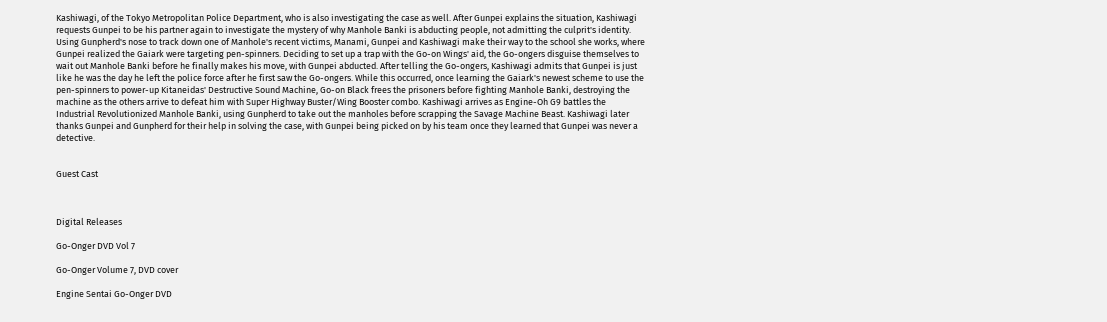Kashiwagi, of the Tokyo Metropolitan Police Department, who is also investigating the case as well. After Gunpei explains the situation, Kashiwagi requests Gunpei to be his partner again to investigate the mystery of why Manhole Banki is abducting people, not admitting the culprit's identity. Using Gunpherd's nose to track down one of Manhole's recent victims, Manami, Gunpei and Kashiwagi make their way to the school she works, where Gunpei realized the Gaiark were targeting pen-spinners. Deciding to set up a trap with the Go-on Wings' aid, the Go-ongers disguise themselves to wait out Manhole Banki before he finally makes his move, with Gunpei abducted. After telling the Go-ongers, Kashiwagi admits that Gunpei is just like he was the day he left the police force after he first saw the Go-ongers. While this occurred, once learning the Gaiark's newest scheme to use the pen-spinners to power-up Kitaneidas' Destructive Sound Machine, Go-on Black frees the prisoners before fighting Manhole Banki, destroying the machine as the others arrive to defeat him with Super Highway Buster/Wing Booster combo. Kashiwagi arrives as Engine-Oh G9 battles the Industrial Revolutionized Manhole Banki, using Gunpherd to take out the manholes before scrapping the Savage Machine Beast. Kashiwagi later thanks Gunpei and Gunpherd for their help in solving the case, with Gunpei being picked on by his team once they learned that Gunpei was never a detective.


Guest Cast



Digital Releases

Go-Onger DVD Vol 7

Go-Onger Volume 7, DVD cover

Engine Sentai Go-Onger DVD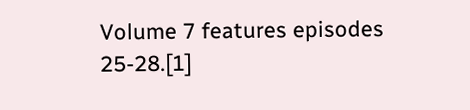Volume 7 features episodes 25-28.[1]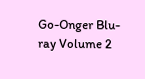Go-Onger Blu-ray Volume 2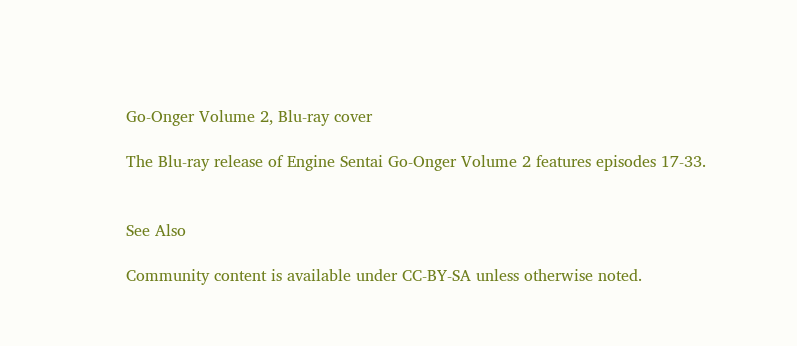Go-Onger Volume 2, Blu-ray cover

The Blu-ray release of Engine Sentai Go-Onger Volume 2 features episodes 17-33.


See Also

Community content is available under CC-BY-SA unless otherwise noted.